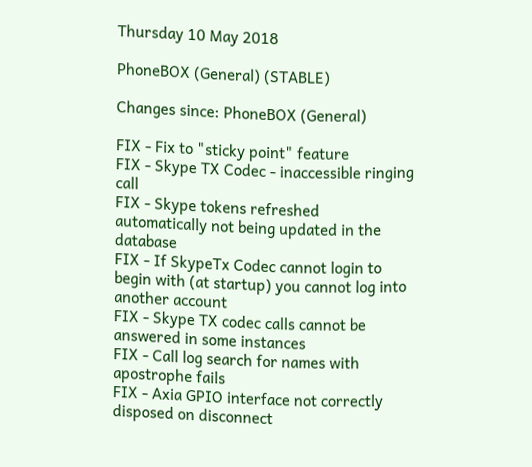Thursday 10 May 2018

PhoneBOX (General) (STABLE)

Changes since: PhoneBOX (General)

FIX - Fix to "sticky point" feature
FIX - Skype TX Codec - inaccessible ringing call
FIX - Skype tokens refreshed automatically not being updated in the database
FIX - If SkypeTx Codec cannot login to begin with (at startup) you cannot log into another account
FIX - Skype TX codec calls cannot be answered in some instances
FIX - Call log search for names with apostrophe fails
FIX - Axia GPIO interface not correctly disposed on disconnect